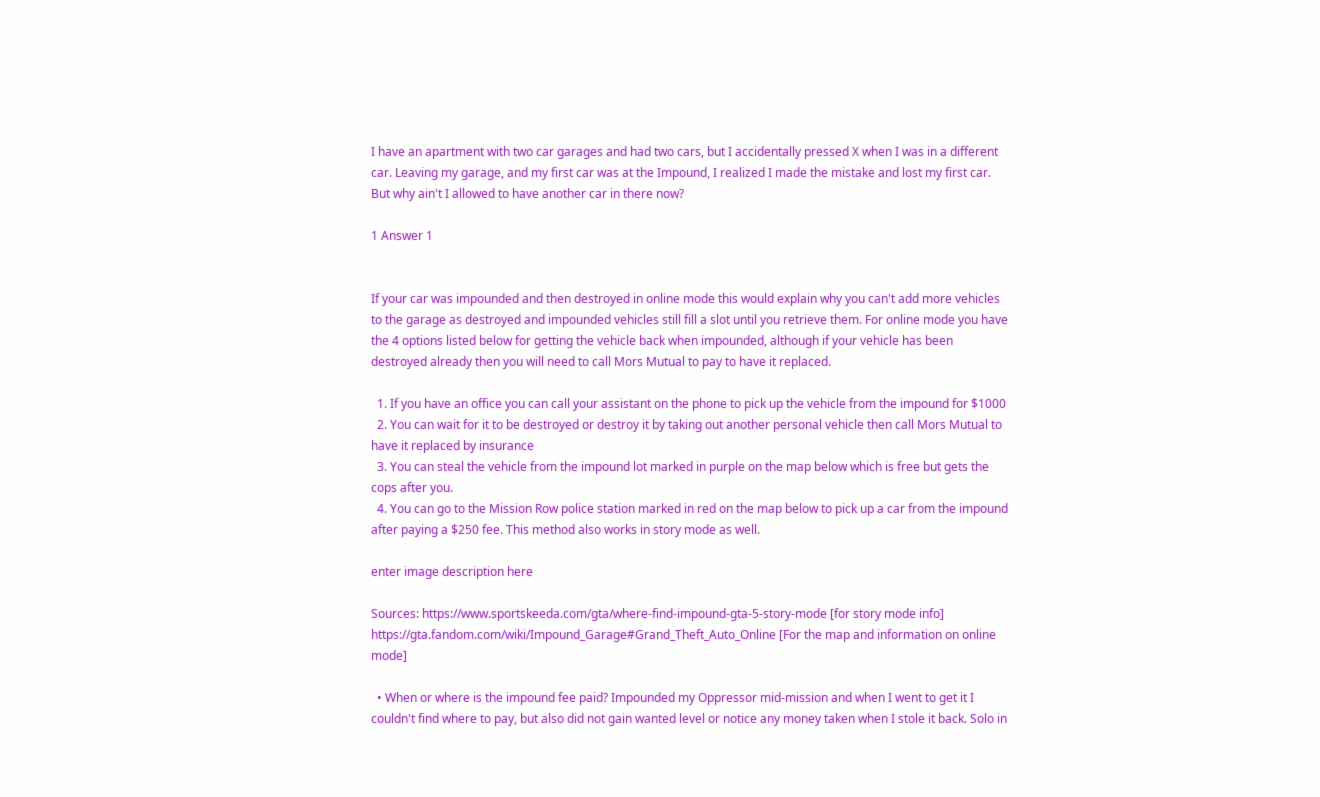I have an apartment with two car garages and had two cars, but I accidentally pressed X when I was in a different car. Leaving my garage, and my first car was at the Impound, I realized I made the mistake and lost my first car.
But why ain't I allowed to have another car in there now?

1 Answer 1


If your car was impounded and then destroyed in online mode this would explain why you can't add more vehicles to the garage as destroyed and impounded vehicles still fill a slot until you retrieve them. For online mode you have the 4 options listed below for getting the vehicle back when impounded, although if your vehicle has been destroyed already then you will need to call Mors Mutual to pay to have it replaced.

  1. If you have an office you can call your assistant on the phone to pick up the vehicle from the impound for $1000
  2. You can wait for it to be destroyed or destroy it by taking out another personal vehicle then call Mors Mutual to have it replaced by insurance
  3. You can steal the vehicle from the impound lot marked in purple on the map below which is free but gets the cops after you.
  4. You can go to the Mission Row police station marked in red on the map below to pick up a car from the impound after paying a $250 fee. This method also works in story mode as well.

enter image description here

Sources: https://www.sportskeeda.com/gta/where-find-impound-gta-5-story-mode [for story mode info] https://gta.fandom.com/wiki/Impound_Garage#Grand_Theft_Auto_Online [For the map and information on online mode]

  • When or where is the impound fee paid? Impounded my Oppressor mid-mission and when I went to get it I couldn't find where to pay, but also did not gain wanted level or notice any money taken when I stole it back. Solo in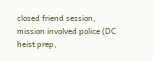closed friend session, mission involved police (DC heist prep,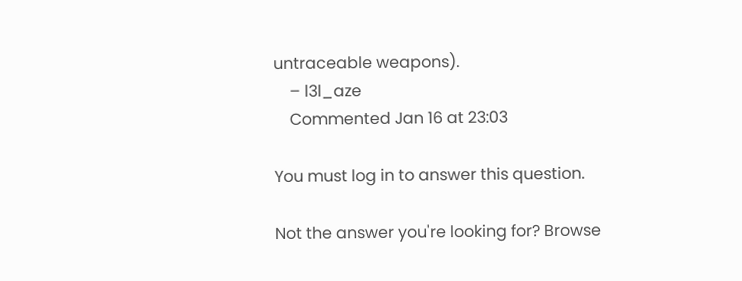untraceable weapons).
    – l3l_aze
    Commented Jan 16 at 23:03

You must log in to answer this question.

Not the answer you're looking for? Browse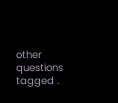other questions tagged .